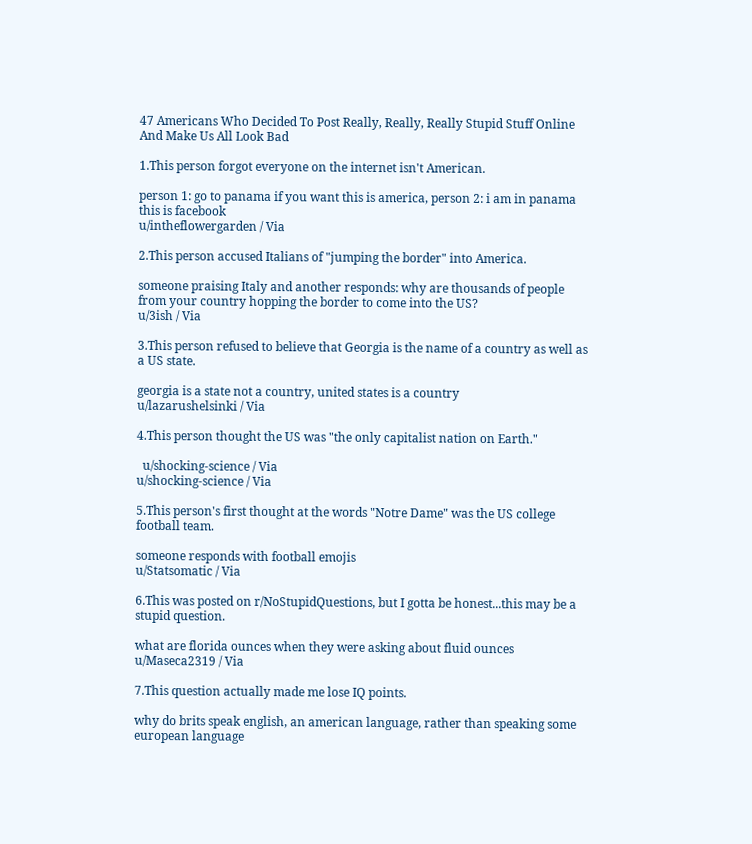47 Americans Who Decided To Post Really, Really, Really Stupid Stuff Online And Make Us All Look Bad

1.This person forgot everyone on the internet isn't American.

person 1: go to panama if you want this is america, person 2: i am in panama this is facebook
u/intheflowergarden / Via

2.This person accused Italians of "jumping the border" into America.

someone praising Italy and another responds: why are thousands of people from your country hopping the border to come into the US?
u/3ish / Via

3.This person refused to believe that Georgia is the name of a country as well as a US state.

georgia is a state not a country, united states is a country
u/lazarushelsinki / Via

4.This person thought the US was "the only capitalist nation on Earth."

  u/shocking-science / Via
u/shocking-science / Via

5.This person's first thought at the words "Notre Dame" was the US college football team.

someone responds with football emojis
u/Statsomatic / Via

6.This was posted on r/NoStupidQuestions, but I gotta be honest...this may be a stupid question.

what are florida ounces when they were asking about fluid ounces
u/Maseca2319 / Via

7.This question actually made me lose IQ points.

why do brits speak english, an american language, rather than speaking some european language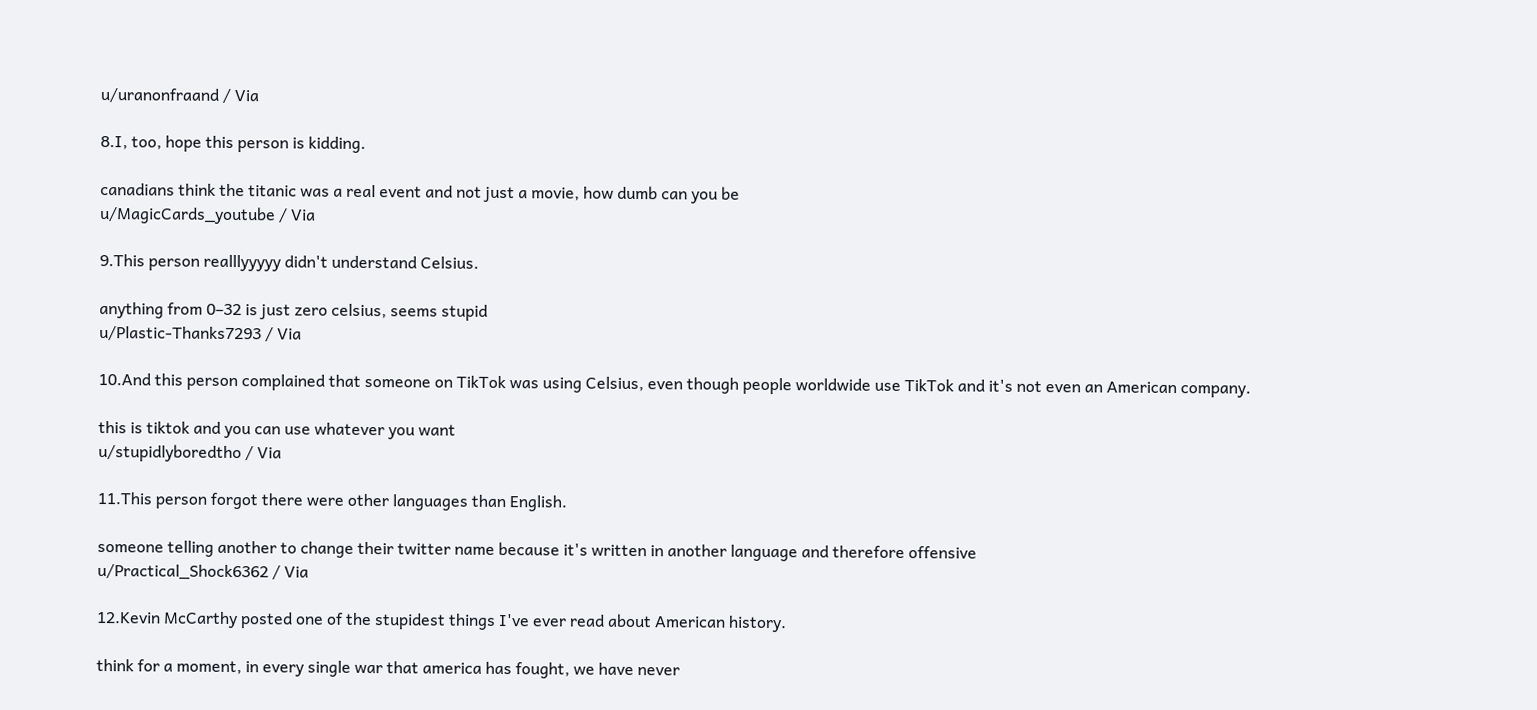u/uranonfraand / Via

8.I, too, hope this person is kidding.

canadians think the titanic was a real event and not just a movie, how dumb can you be
u/MagicCards_youtube / Via

9.This person realllyyyyy didn't understand Celsius.

anything from 0–32 is just zero celsius, seems stupid
u/Plastic-Thanks7293 / Via

10.And this person complained that someone on TikTok was using Celsius, even though people worldwide use TikTok and it's not even an American company.

this is tiktok and you can use whatever you want
u/stupidlyboredtho / Via

11.This person forgot there were other languages than English.

someone telling another to change their twitter name because it's written in another language and therefore offensive
u/Practical_Shock6362 / Via

12.Kevin McCarthy posted one of the stupidest things I've ever read about American history.

think for a moment, in every single war that america has fought, we have never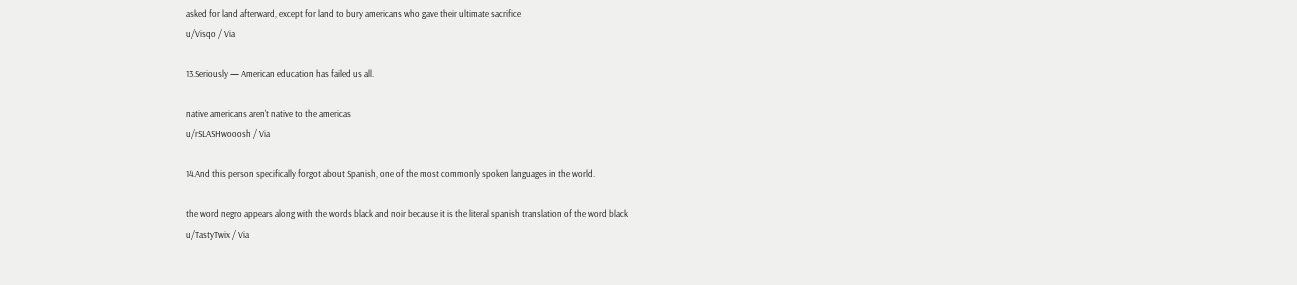asked for land afterward, except for land to bury americans who gave their ultimate sacrifice
u/Visqo / Via

13.Seriously — American education has failed us all.

native americans aren't native to the americas
u/rSLASHwooosh / Via

14.And this person specifically forgot about Spanish, one of the most commonly spoken languages in the world.

the word negro appears along with the words black and noir because it is the literal spanish translation of the word black
u/TastyTwix / Via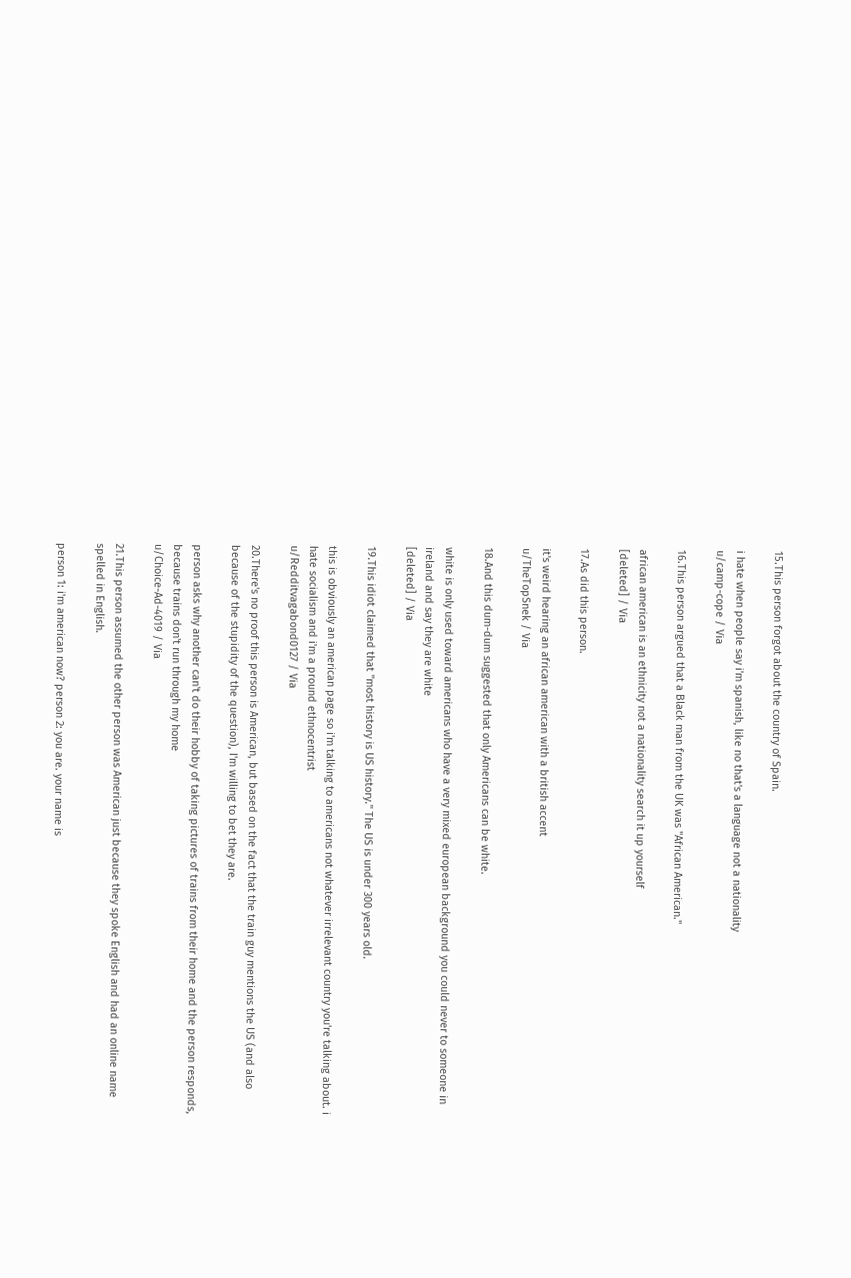15.This person forgot about the country of Spain.

i hate when people say i'm spanish, like no that's a language not a nationality
u/camp-cope / Via

16.This person argued that a Black man from the UK was "African American."

african american is an ethnicity not a nationality search it up yourself
[deleted] / Via

17.As did this person.

it's weird hearing an african american with a british accent
u/TheTopSnek / Via

18.And this dum-dum suggested that only Americans can be white.

white is only used toward americans who have a very mixed european background you could never to someone in ireland and say they are white
[deleted] / Via

19.This idiot claimed that "most history is US history." The US is under 300 years old.

this is obviously an american page so i'm talking to americans not whatever irrelevant country you're talking about. i hate socialism and i'm a pround ethnocentrist
u/Redditvagabond0127 / Via

20.There's no proof this person is American, but based on the fact that the train guy mentions the US (and also because of the stupidity of the question), I'm willing to bet they are.

person asks why another can't do their hobby of taking pictures of trains from their home and the person responds, because trains don't run through my home
u/Choice-Ad-4019 / Via

21.This person assumed the other person was American just because they spoke English and had an online name spelled in English.

person 1: i'm american now? person 2: you are. your name is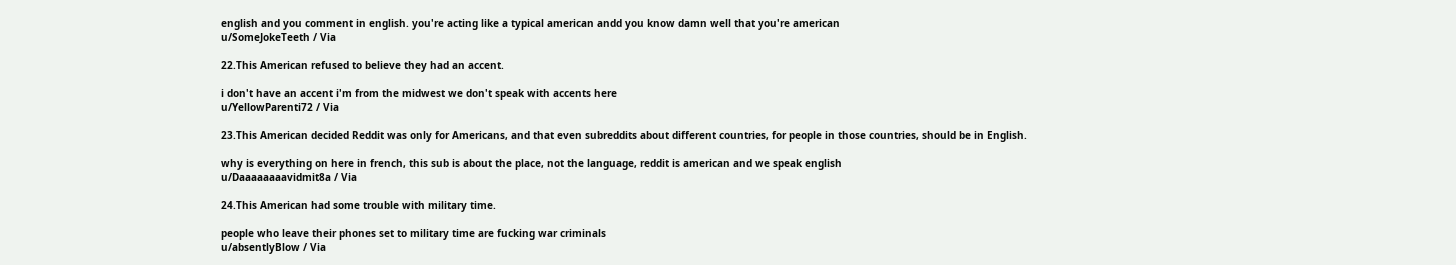english and you comment in english. you're acting like a typical american andd you know damn well that you're american
u/SomeJokeTeeth / Via

22.This American refused to believe they had an accent.

i don't have an accent i'm from the midwest we don't speak with accents here
u/YellowParenti72 / Via

23.This American decided Reddit was only for Americans, and that even subreddits about different countries, for people in those countries, should be in English.

why is everything on here in french, this sub is about the place, not the language, reddit is american and we speak english
u/Daaaaaaaavidmit8a / Via

24.This American had some trouble with military time.

people who leave their phones set to military time are fucking war criminals
u/absentlyBlow / Via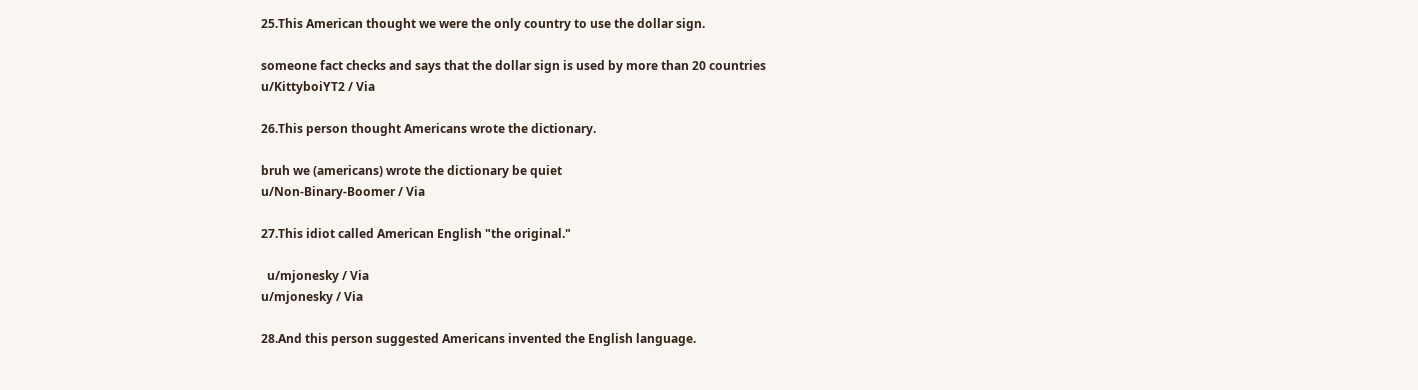25.This American thought we were the only country to use the dollar sign.

someone fact checks and says that the dollar sign is used by more than 20 countries
u/KittyboiYT2 / Via

26.This person thought Americans wrote the dictionary.

bruh we (americans) wrote the dictionary be quiet
u/Non-Binary-Boomer / Via

27.This idiot called American English "the original."

  u/mjonesky / Via
u/mjonesky / Via

28.And this person suggested Americans invented the English language.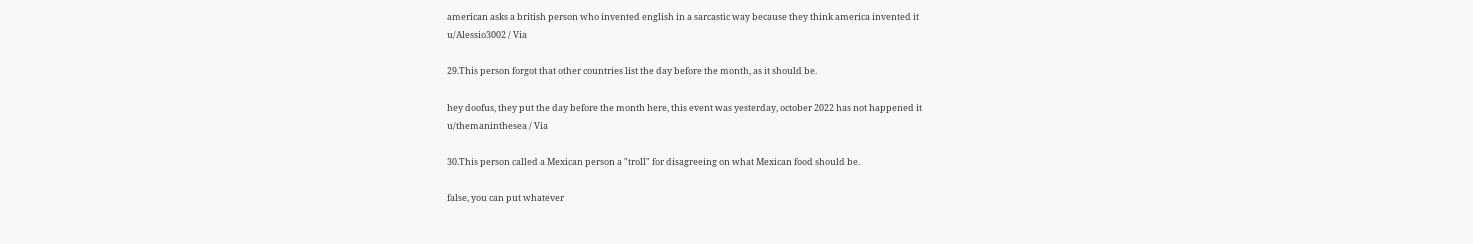american asks a british person who invented english in a sarcastic way because they think america invented it
u/Alessio3002 / Via

29.This person forgot that other countries list the day before the month, as it should be.

hey doofus, they put the day before the month here, this event was yesterday, october 2022 has not happened it
u/themaninthesea / Via

30.This person called a Mexican person a "troll" for disagreeing on what Mexican food should be.

false, you can put whatever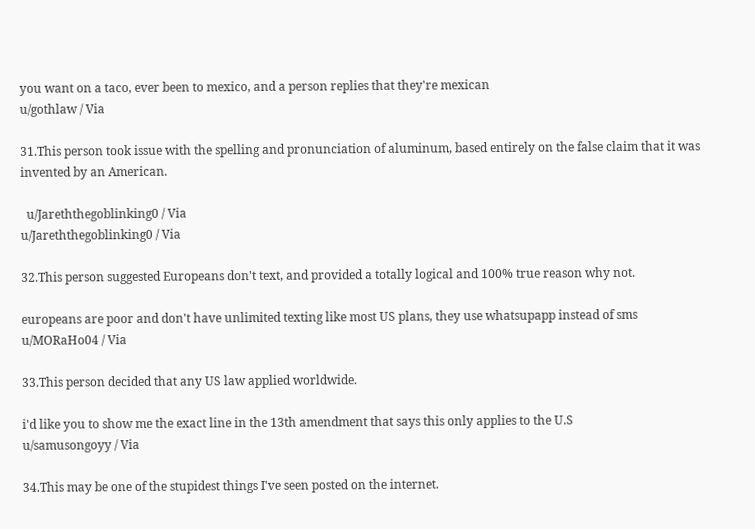you want on a taco, ever been to mexico, and a person replies that they're mexican
u/gothlaw / Via

31.This person took issue with the spelling and pronunciation of aluminum, based entirely on the false claim that it was invented by an American.

  u/Jareththegoblinking0 / Via
u/Jareththegoblinking0 / Via

32.This person suggested Europeans don't text, and provided a totally logical and 100% true reason why not.

europeans are poor and don't have unlimited texting like most US plans, they use whatsupapp instead of sms
u/MORaHo04 / Via

33.This person decided that any US law applied worldwide.

i'd like you to show me the exact line in the 13th amendment that says this only applies to the U.S
u/samusongoyy / Via

34.This may be one of the stupidest things I've seen posted on the internet.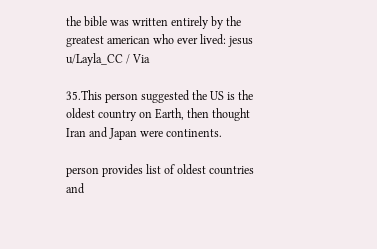the bible was written entirely by the greatest american who ever lived: jesus
u/Layla_CC / Via

35.This person suggested the US is the oldest country on Earth, then thought Iran and Japan were continents.

person provides list of oldest countries and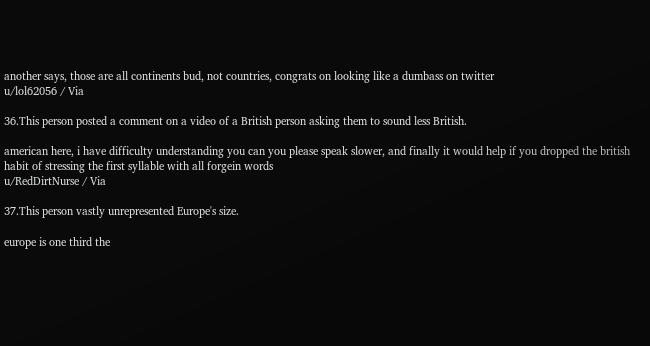another says, those are all continents bud, not countries, congrats on looking like a dumbass on twitter
u/lol62056 / Via

36.This person posted a comment on a video of a British person asking them to sound less British.

american here, i have difficulty understanding you can you please speak slower, and finally it would help if you dropped the british habit of stressing the first syllable with all forgein words
u/RedDirtNurse / Via

37.This person vastly unrepresented Europe's size.

europe is one third the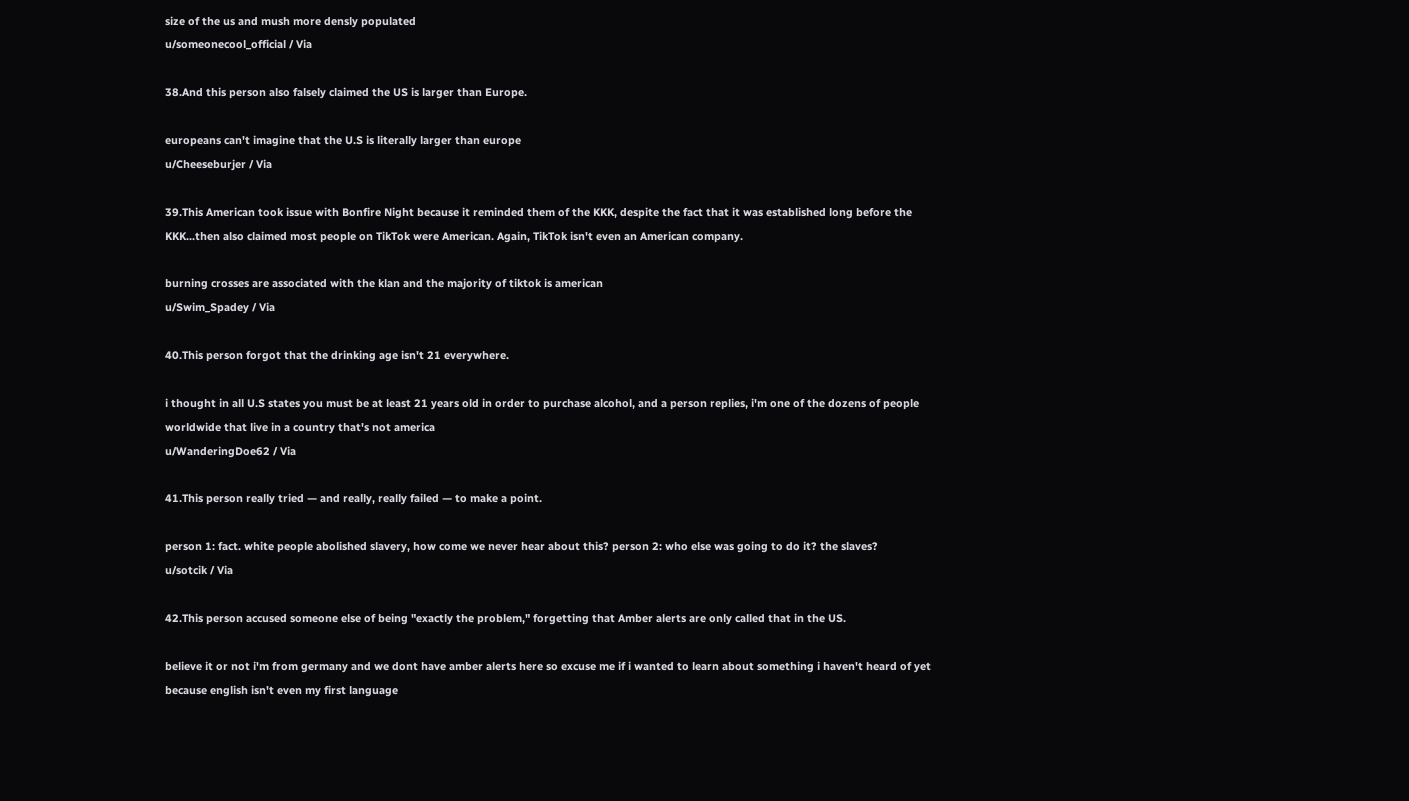size of the us and mush more densly populated
u/someonecool_official / Via

38.And this person also falsely claimed the US is larger than Europe.

europeans can't imagine that the U.S is literally larger than europe
u/Cheeseburjer / Via

39.This American took issue with Bonfire Night because it reminded them of the KKK, despite the fact that it was established long before the KKK...then also claimed most people on TikTok were American. Again, TikTok isn't even an American company.

burning crosses are associated with the klan and the majority of tiktok is american
u/Swim_Spadey / Via

40.This person forgot that the drinking age isn't 21 everywhere.

i thought in all U.S states you must be at least 21 years old in order to purchase alcohol, and a person replies, i'm one of the dozens of people worldwide that live in a country that's not america
u/WanderingDoe62 / Via

41.This person really tried — and really, really failed — to make a point.

person 1: fact. white people abolished slavery, how come we never hear about this? person 2: who else was going to do it? the slaves?
u/sotcik / Via

42.This person accused someone else of being "exactly the problem," forgetting that Amber alerts are only called that in the US.

believe it or not i'm from germany and we dont have amber alerts here so excuse me if i wanted to learn about something i haven't heard of yet because english isn't even my first language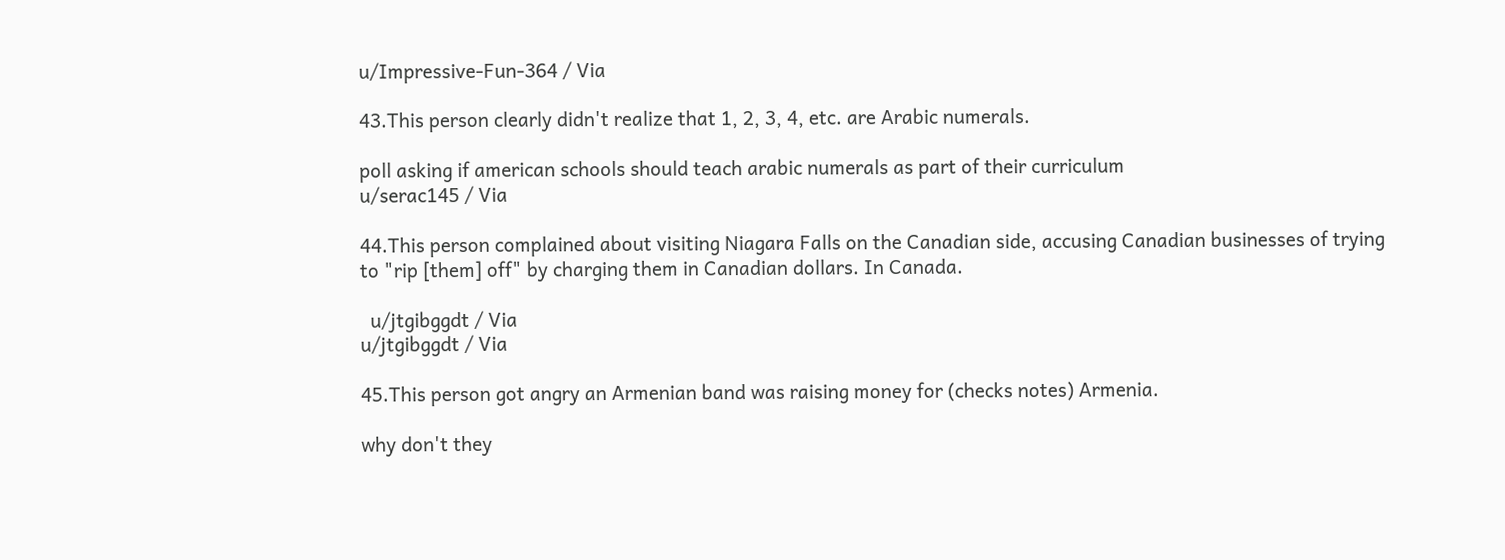u/Impressive-Fun-364 / Via

43.This person clearly didn't realize that 1, 2, 3, 4, etc. are Arabic numerals.

poll asking if american schools should teach arabic numerals as part of their curriculum
u/serac145 / Via

44.This person complained about visiting Niagara Falls on the Canadian side, accusing Canadian businesses of trying to "rip [them] off" by charging them in Canadian dollars. In Canada.

  u/jtgibggdt / Via
u/jtgibggdt / Via

45.This person got angry an Armenian band was raising money for (checks notes) Armenia.

why don't they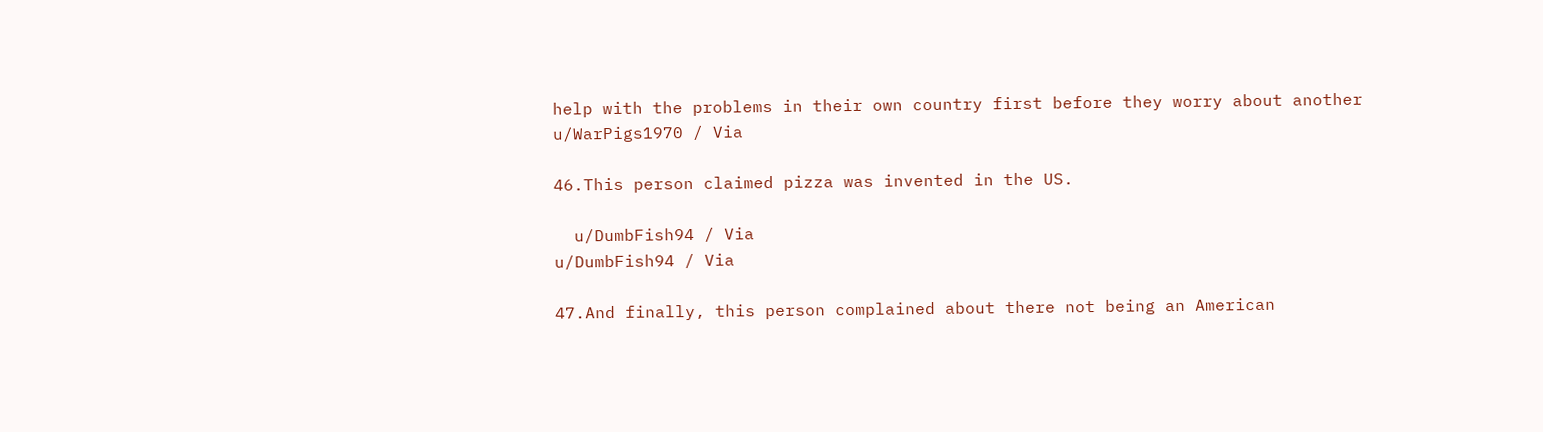help with the problems in their own country first before they worry about another
u/WarPigs1970 / Via

46.This person claimed pizza was invented in the US.

  u/DumbFish94 / Via
u/DumbFish94 / Via

47.And finally, this person complained about there not being an American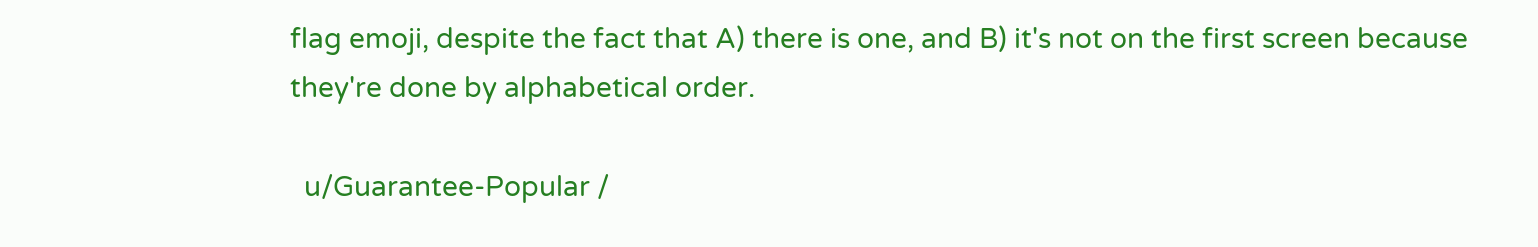flag emoji, despite the fact that A) there is one, and B) it's not on the first screen because they're done by alphabetical order.

  u/Guarantee-Popular /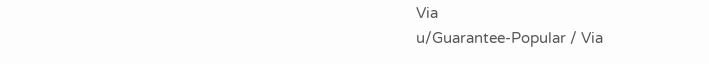Via
u/Guarantee-Popular / Via